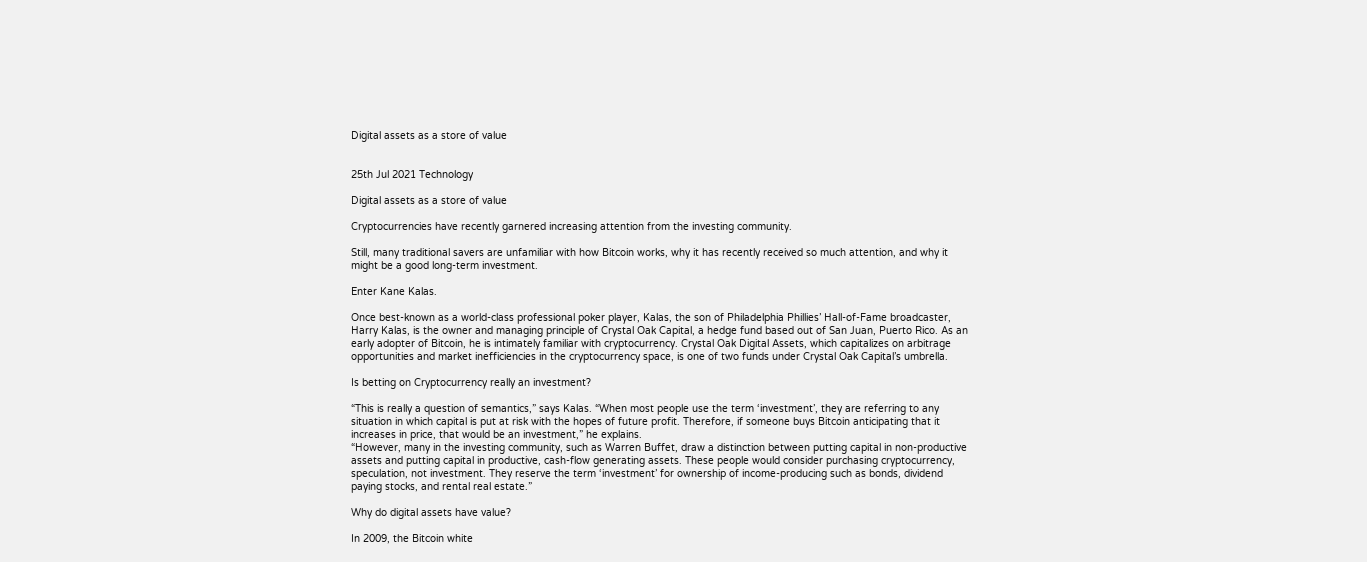Digital assets as a store of value


25th Jul 2021 Technology

Digital assets as a store of value

Cryptocurrencies have recently garnered increasing attention from the investing community.

Still, many traditional savers are unfamiliar with how Bitcoin works, why it has recently received so much attention, and why it might be a good long-term investment.

Enter Kane Kalas.

Once best-known as a world-class professional poker player, Kalas, the son of Philadelphia Phillies’ Hall-of-Fame broadcaster, Harry Kalas, is the owner and managing principle of Crystal Oak Capital, a hedge fund based out of San Juan, Puerto Rico. As an early adopter of Bitcoin, he is intimately familiar with cryptocurrency. Crystal Oak Digital Assets, which capitalizes on arbitrage opportunities and market inefficiencies in the cryptocurrency space, is one of two funds under Crystal Oak Capital’s umbrella.

Is betting on Cryptocurrency really an investment?

“This is really a question of semantics,” says Kalas. “When most people use the term ‘investment’, they are referring to any situation in which capital is put at risk with the hopes of future profit. Therefore, if someone buys Bitcoin anticipating that it increases in price, that would be an investment,” he explains.
“However, many in the investing community, such as Warren Buffet, draw a distinction between putting capital in non-productive assets and putting capital in productive, cash-flow generating assets. These people would consider purchasing cryptocurrency, speculation, not investment. They reserve the term ‘investment’ for ownership of income-producing such as bonds, dividend paying stocks, and rental real estate.”

Why do digital assets have value?

In 2009, the Bitcoin white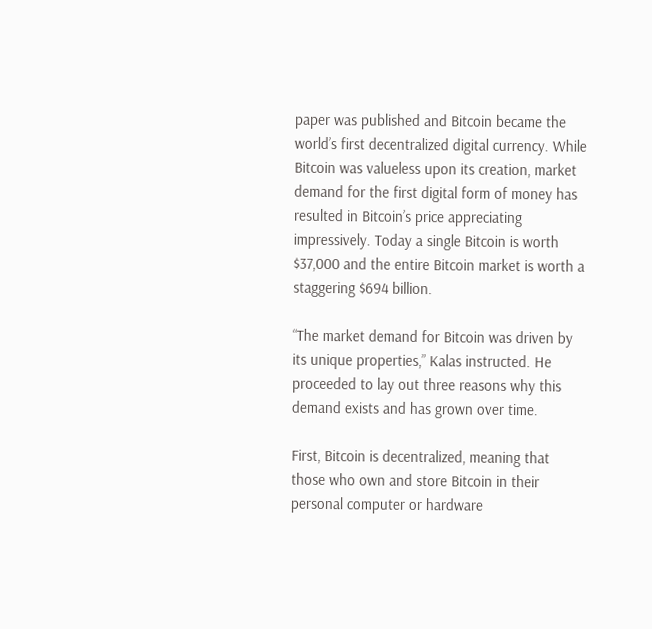paper was published and Bitcoin became the world’s first decentralized digital currency. While Bitcoin was valueless upon its creation, market demand for the first digital form of money has resulted in Bitcoin’s price appreciating impressively. Today a single Bitcoin is worth $37,000 and the entire Bitcoin market is worth a staggering $694 billion.

“The market demand for Bitcoin was driven by its unique properties,” Kalas instructed. He proceeded to lay out three reasons why this demand exists and has grown over time.

First, Bitcoin is decentralized, meaning that those who own and store Bitcoin in their personal computer or hardware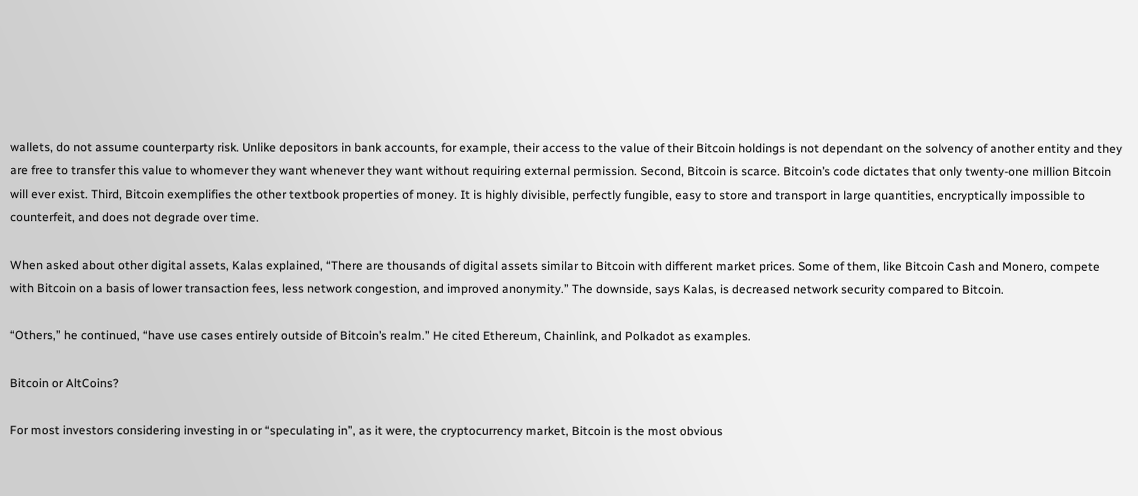wallets, do not assume counterparty risk. Unlike depositors in bank accounts, for example, their access to the value of their Bitcoin holdings is not dependant on the solvency of another entity and they are free to transfer this value to whomever they want whenever they want without requiring external permission. Second, Bitcoin is scarce. Bitcoin’s code dictates that only twenty-one million Bitcoin will ever exist. Third, Bitcoin exemplifies the other textbook properties of money. It is highly divisible, perfectly fungible, easy to store and transport in large quantities, encryptically impossible to counterfeit, and does not degrade over time.

When asked about other digital assets, Kalas explained, “There are thousands of digital assets similar to Bitcoin with different market prices. Some of them, like Bitcoin Cash and Monero, compete with Bitcoin on a basis of lower transaction fees, less network congestion, and improved anonymity.” The downside, says Kalas, is decreased network security compared to Bitcoin.

“Others,” he continued, “have use cases entirely outside of Bitcoin’s realm.” He cited Ethereum, Chainlink, and Polkadot as examples.

Bitcoin or AltCoins?

For most investors considering investing in or “speculating in”, as it were, the cryptocurrency market, Bitcoin is the most obvious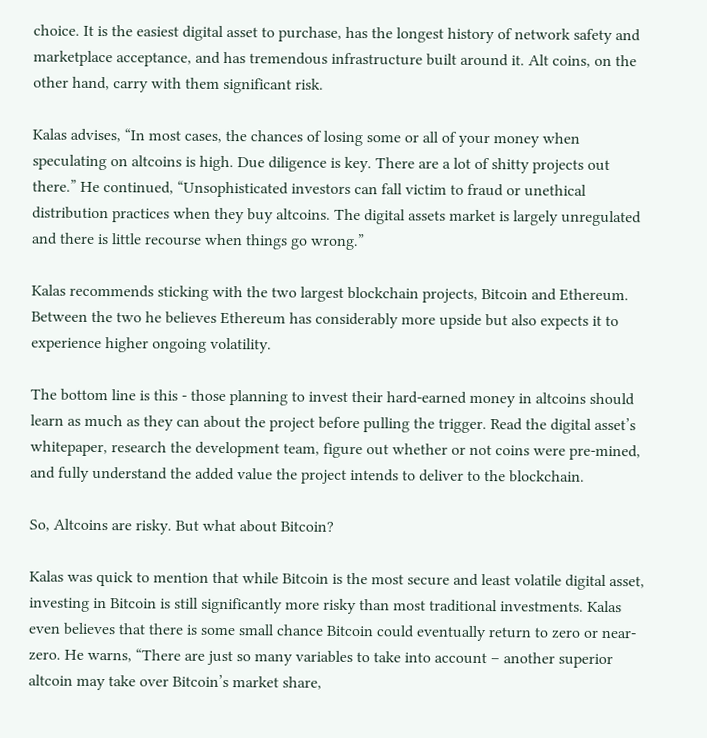choice. It is the easiest digital asset to purchase, has the longest history of network safety and marketplace acceptance, and has tremendous infrastructure built around it. Alt coins, on the other hand, carry with them significant risk.

Kalas advises, “In most cases, the chances of losing some or all of your money when speculating on altcoins is high. Due diligence is key. There are a lot of shitty projects out there.” He continued, “Unsophisticated investors can fall victim to fraud or unethical distribution practices when they buy altcoins. The digital assets market is largely unregulated and there is little recourse when things go wrong.”

Kalas recommends sticking with the two largest blockchain projects, Bitcoin and Ethereum. Between the two he believes Ethereum has considerably more upside but also expects it to experience higher ongoing volatility.

The bottom line is this - those planning to invest their hard-earned money in altcoins should learn as much as they can about the project before pulling the trigger. Read the digital asset’s whitepaper, research the development team, figure out whether or not coins were pre-mined, and fully understand the added value the project intends to deliver to the blockchain.

So, Altcoins are risky. But what about Bitcoin?

Kalas was quick to mention that while Bitcoin is the most secure and least volatile digital asset, investing in Bitcoin is still significantly more risky than most traditional investments. Kalas even believes that there is some small chance Bitcoin could eventually return to zero or near-zero. He warns, “There are just so many variables to take into account – another superior altcoin may take over Bitcoin’s market share,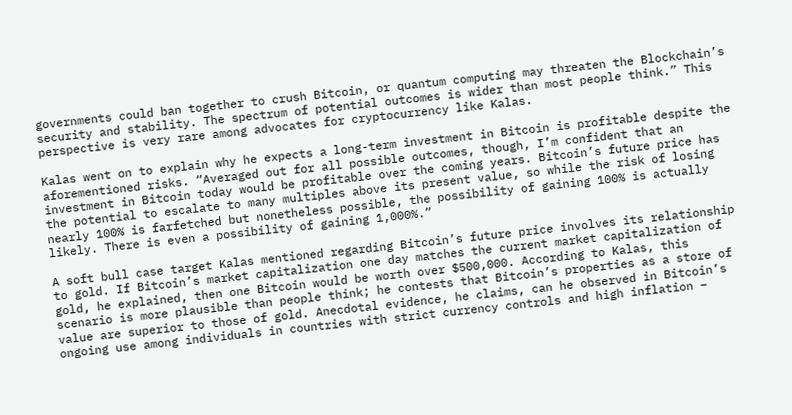governments could ban together to crush Bitcoin, or quantum computing may threaten the Blockchain’s security and stability. The spectrum of potential outcomes is wider than most people think.” This perspective is very rare among advocates for cryptocurrency like Kalas.

Kalas went on to explain why he expects a long-term investment in Bitcoin is profitable despite the aforementioned risks. “Averaged out for all possible outcomes, though, I’m confident that an investment in Bitcoin today would be profitable over the coming years. Bitcoin’s future price has the potential to escalate to many multiples above its present value, so while the risk of losing nearly 100% is farfetched but nonetheless possible, the possibility of gaining 100% is actually likely. There is even a possibility of gaining 1,000%.”

A soft bull case target Kalas mentioned regarding Bitcoin’s future price involves its relationship to gold. If Bitcoin’s market capitalization one day matches the current market capitalization of gold, he explained, then one Bitcoin would be worth over $500,000. According to Kalas, this scenario is more plausible than people think; he contests that Bitcoin’s properties as a store of value are superior to those of gold. Anecdotal evidence, he claims, can he observed in Bitcoin’s ongoing use among individuals in countries with strict currency controls and high inflation –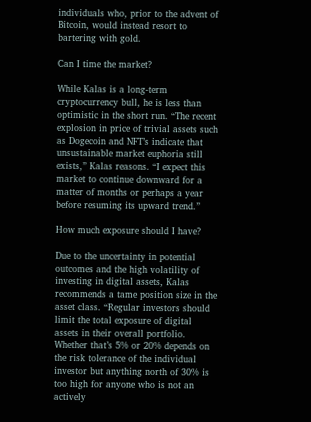individuals who, prior to the advent of Bitcoin, would instead resort to bartering with gold.

Can I time the market?

While Kalas is a long-term cryptocurrency bull, he is less than optimistic in the short run. “The recent explosion in price of trivial assets such as Dogecoin and NFT’s indicate that unsustainable market euphoria still exists,” Kalas reasons. “I expect this market to continue downward for a matter of months or perhaps a year before resuming its upward trend.”

How much exposure should I have?

Due to the uncertainty in potential outcomes and the high volatility of investing in digital assets, Kalas recommends a tame position size in the asset class. “Regular investors should limit the total exposure of digital assets in their overall portfolio. Whether that’s 5% or 20% depends on the risk tolerance of the individual investor but anything north of 30% is too high for anyone who is not an actively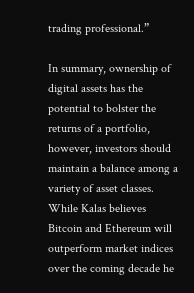trading professional.”

In summary, ownership of digital assets has the potential to bolster the returns of a portfolio, however, investors should maintain a balance among a variety of asset classes. While Kalas believes Bitcoin and Ethereum will outperform market indices over the coming decade he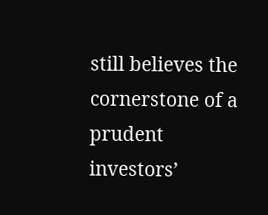still believes the cornerstone of a prudent investors’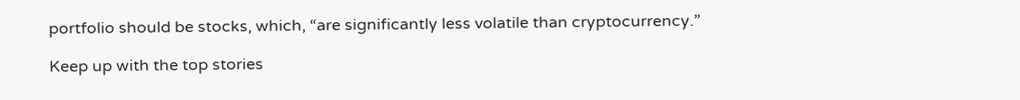portfolio should be stocks, which, “are significantly less volatile than cryptocurrency.”

Keep up with the top stories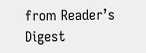from Reader’s Digest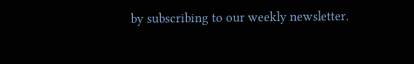by subscribing to our weekly newsletter.